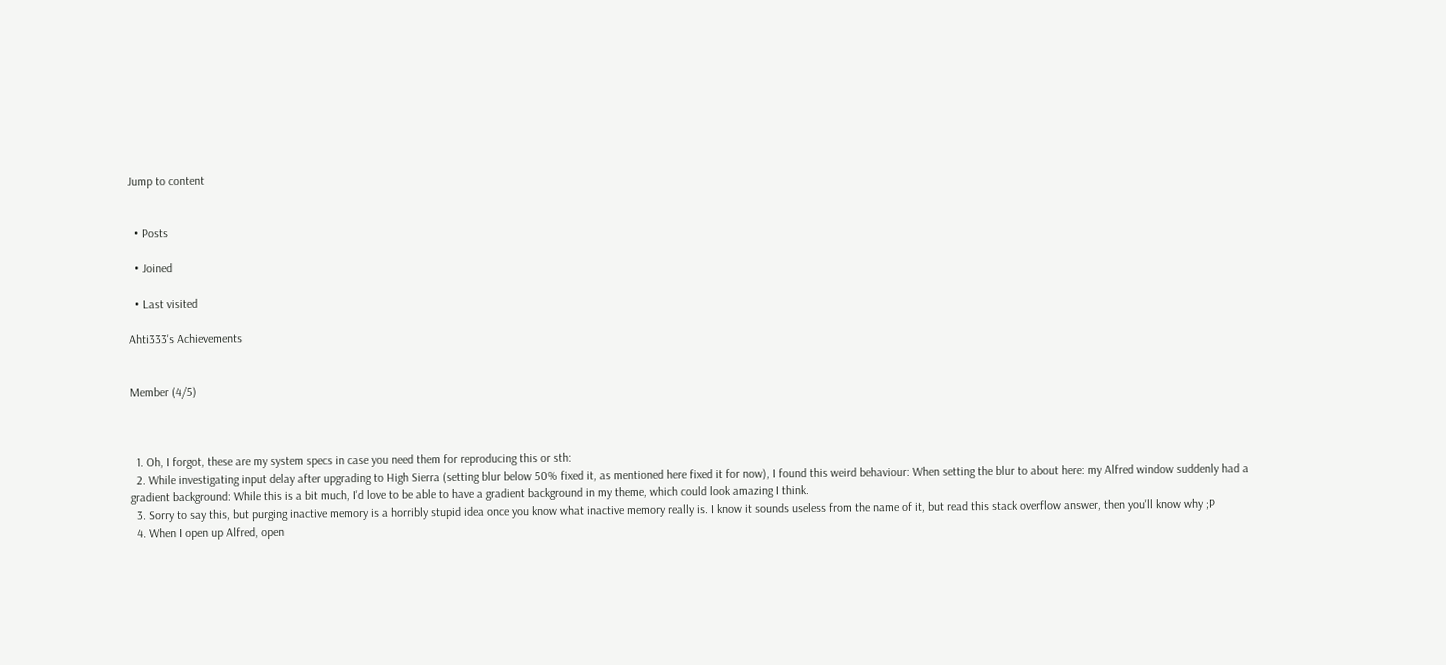Jump to content


  • Posts

  • Joined

  • Last visited

Ahti333's Achievements


Member (4/5)



  1. Oh, I forgot, these are my system specs in case you need them for reproducing this or sth:
  2. While investigating input delay after upgrading to High Sierra (setting blur below 50% fixed it, as mentioned here fixed it for now), I found this weird behaviour: When setting the blur to about here: my Alfred window suddenly had a gradient background: While this is a bit much, I'd love to be able to have a gradient background in my theme, which could look amazing I think.
  3. Sorry to say this, but purging inactive memory is a horribly stupid idea once you know what inactive memory really is. I know it sounds useless from the name of it, but read this stack overflow answer, then you'll know why ;P
  4. When I open up Alfred, open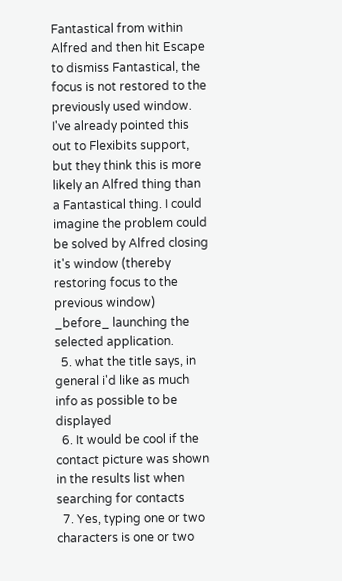Fantastical from within Alfred and then hit Escape to dismiss Fantastical, the focus is not restored to the previously used window. I've already pointed this out to Flexibits support, but they think this is more likely an Alfred thing than a Fantastical thing. I could imagine the problem could be solved by Alfred closing it's window (thereby restoring focus to the previous window) _before_ launching the selected application.
  5. what the title says, in general i'd like as much info as possible to be displayed
  6. It would be cool if the contact picture was shown in the results list when searching for contacts
  7. Yes, typing one or two characters is one or two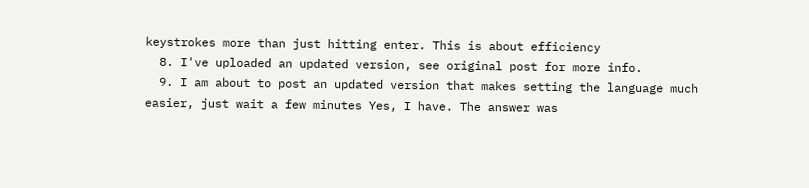keystrokes more than just hitting enter. This is about efficiency
  8. I've uploaded an updated version, see original post for more info.
  9. I am about to post an updated version that makes setting the language much easier, just wait a few minutes Yes, I have. The answer was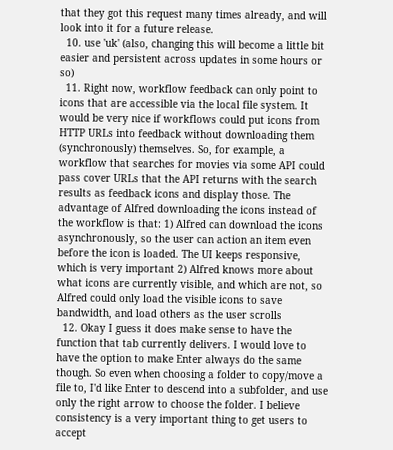that they got this request many times already, and will look into it for a future release.
  10. use 'uk' (also, changing this will become a little bit easier and persistent across updates in some hours or so)
  11. Right now, workflow feedback can only point to icons that are accessible via the local file system. It would be very nice if workflows could put icons from HTTP URLs into feedback without downloading them (synchronously) themselves. So, for example, a workflow that searches for movies via some API could pass cover URLs that the API returns with the search results as feedback icons and display those. The advantage of Alfred downloading the icons instead of the workflow is that: 1) Alfred can download the icons asynchronously, so the user can action an item even before the icon is loaded. The UI keeps responsive, which is very important 2) Alfred knows more about what icons are currently visible, and which are not, so Alfred could only load the visible icons to save bandwidth, and load others as the user scrolls
  12. Okay I guess it does make sense to have the function that tab currently delivers. I would love to have the option to make Enter always do the same though. So even when choosing a folder to copy/move a file to, I'd like Enter to descend into a subfolder, and use only the right arrow to choose the folder. I believe consistency is a very important thing to get users to accept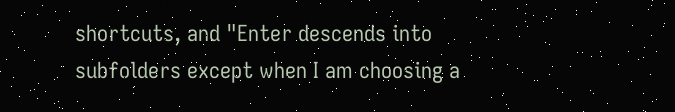shortcuts, and "Enter descends into subfolders except when I am choosing a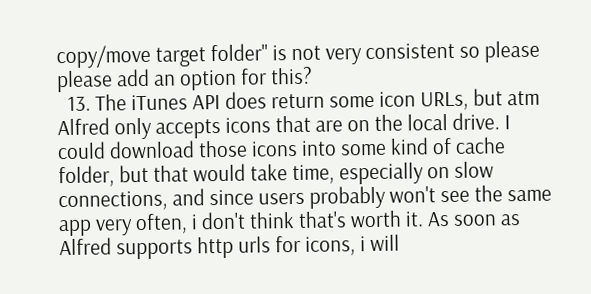copy/move target folder" is not very consistent so please please add an option for this?
  13. The iTunes API does return some icon URLs, but atm Alfred only accepts icons that are on the local drive. I could download those icons into some kind of cache folder, but that would take time, especially on slow connections, and since users probably won't see the same app very often, i don't think that's worth it. As soon as Alfred supports http urls for icons, i will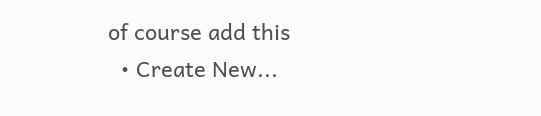of course add this
  • Create New...